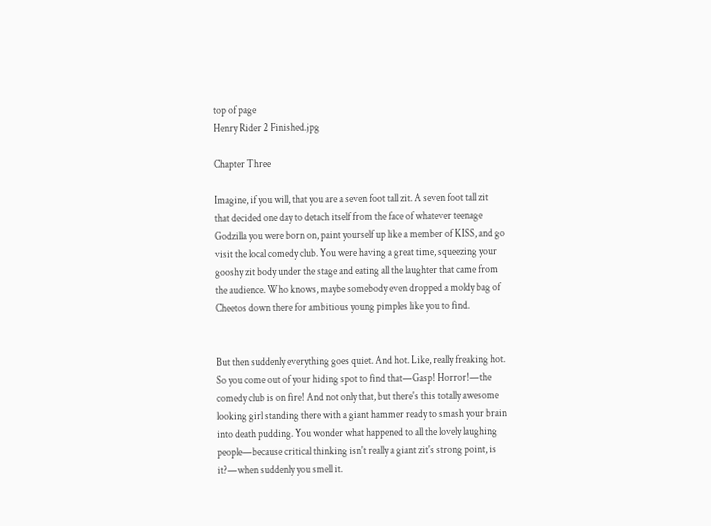top of page
Henry Rider 2 Finished.jpg

Chapter Three

Imagine, if you will, that you are a seven foot tall zit. A seven foot tall zit that decided one day to detach itself from the face of whatever teenage Godzilla you were born on, paint yourself up like a member of KISS, and go visit the local comedy club. You were having a great time, squeezing your gooshy zit body under the stage and eating all the laughter that came from the audience. Who knows, maybe somebody even dropped a moldy bag of Cheetos down there for ambitious young pimples like you to find.


But then suddenly everything goes quiet. And hot. Like, really freaking hot. So you come out of your hiding spot to find that—Gasp! Horror!—the comedy club is on fire! And not only that, but there's this totally awesome looking girl standing there with a giant hammer ready to smash your brain into death pudding. You wonder what happened to all the lovely laughing people—because critical thinking isn't really a giant zit's strong point, is it?—when suddenly you smell it.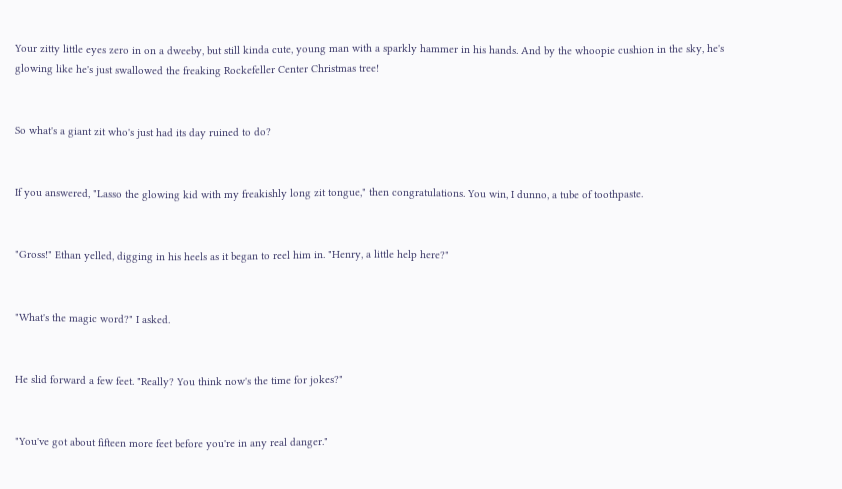Your zitty little eyes zero in on a dweeby, but still kinda cute, young man with a sparkly hammer in his hands. And by the whoopie cushion in the sky, he's glowing like he's just swallowed the freaking Rockefeller Center Christmas tree!


So what's a giant zit who's just had its day ruined to do?


If you answered, "Lasso the glowing kid with my freakishly long zit tongue," then congratulations. You win, I dunno, a tube of toothpaste.


"Gross!" Ethan yelled, digging in his heels as it began to reel him in. "Henry, a little help here?"


"What's the magic word?" I asked.


He slid forward a few feet. "Really? You think now's the time for jokes?"


"You've got about fifteen more feet before you're in any real danger."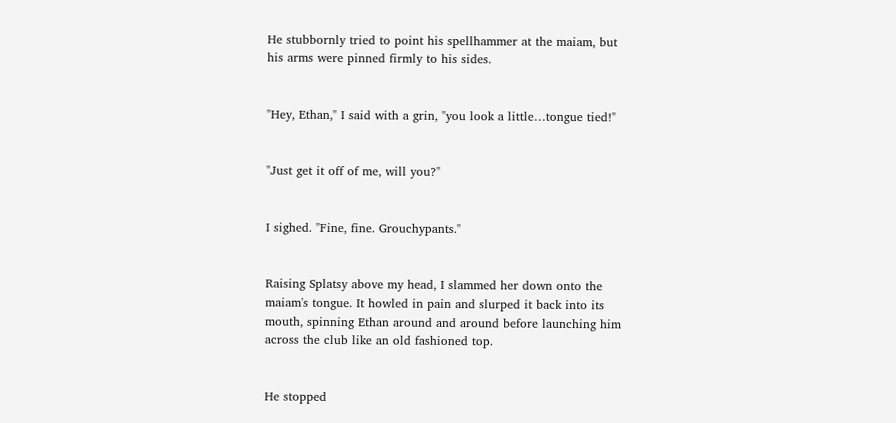He stubbornly tried to point his spellhammer at the maiam, but his arms were pinned firmly to his sides.


"Hey, Ethan," I said with a grin, "you look a little…tongue tied!"


"Just get it off of me, will you?"


I sighed. "Fine, fine. Grouchypants."


Raising Splatsy above my head, I slammed her down onto the maiam's tongue. It howled in pain and slurped it back into its mouth, spinning Ethan around and around before launching him across the club like an old fashioned top.


He stopped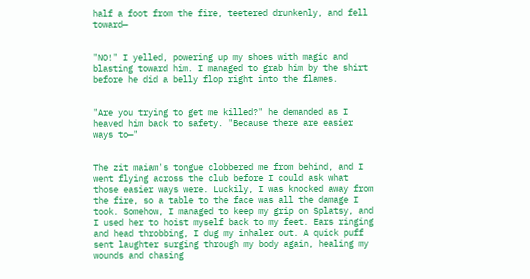half a foot from the fire, teetered drunkenly, and fell toward—


"NO!" I yelled, powering up my shoes with magic and blasting toward him. I managed to grab him by the shirt before he did a belly flop right into the flames.


"Are you trying to get me killed?" he demanded as I heaved him back to safety. "Because there are easier ways to—"


The zit maiam's tongue clobbered me from behind, and I went flying across the club before I could ask what those easier ways were. Luckily, I was knocked away from the fire, so a table to the face was all the damage I took. Somehow, I managed to keep my grip on Splatsy, and I used her to hoist myself back to my feet. Ears ringing and head throbbing, I dug my inhaler out. A quick puff sent laughter surging through my body again, healing my wounds and chasing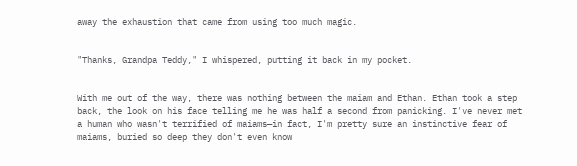away the exhaustion that came from using too much magic.


"Thanks, Grandpa Teddy," I whispered, putting it back in my pocket.


With me out of the way, there was nothing between the maiam and Ethan. Ethan took a step back, the look on his face telling me he was half a second from panicking. I've never met a human who wasn't terrified of maiams—in fact, I'm pretty sure an instinctive fear of maiams, buried so deep they don't even know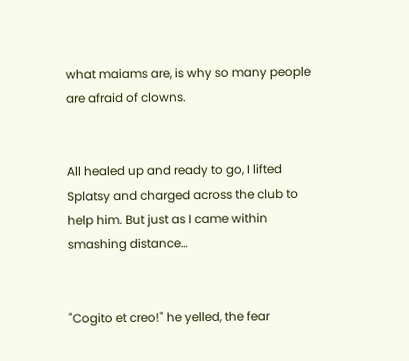what maiams are, is why so many people are afraid of clowns.


All healed up and ready to go, I lifted Splatsy and charged across the club to help him. But just as I came within smashing distance…


"Cogito et creo!" he yelled, the fear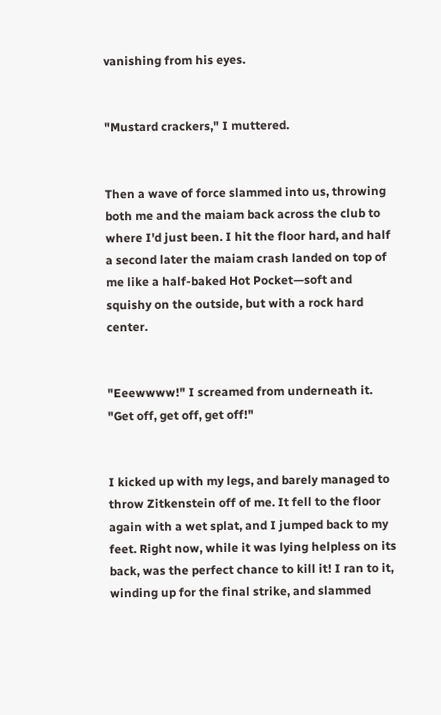vanishing from his eyes.


"Mustard crackers," I muttered.


Then a wave of force slammed into us, throwing both me and the maiam back across the club to where I'd just been. I hit the floor hard, and half a second later the maiam crash landed on top of me like a half-baked Hot Pocket—soft and squishy on the outside, but with a rock hard center.


"Eeewwww!" I screamed from underneath it. "Get off, get off, get off!"


I kicked up with my legs, and barely managed to throw Zitkenstein off of me. It fell to the floor again with a wet splat, and I jumped back to my feet. Right now, while it was lying helpless on its back, was the perfect chance to kill it! I ran to it, winding up for the final strike, and slammed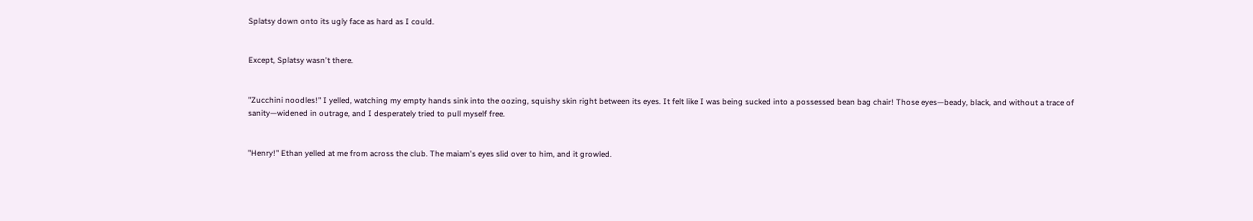Splatsy down onto its ugly face as hard as I could.


Except, Splatsy wasn't there.


"Zucchini noodles!" I yelled, watching my empty hands sink into the oozing, squishy skin right between its eyes. It felt like I was being sucked into a possessed bean bag chair! Those eyes—beady, black, and without a trace of sanity—widened in outrage, and I desperately tried to pull myself free.


"Henry!" Ethan yelled at me from across the club. The maiam's eyes slid over to him, and it growled.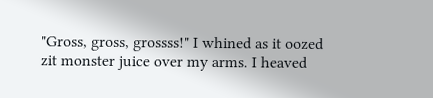"Gross, gross, grossss!" I whined as it oozed zit monster juice over my arms. I heaved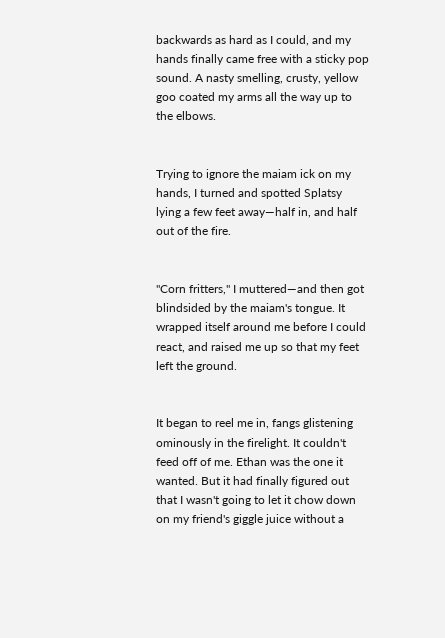backwards as hard as I could, and my hands finally came free with a sticky pop sound. A nasty smelling, crusty, yellow goo coated my arms all the way up to the elbows.


Trying to ignore the maiam ick on my hands, I turned and spotted Splatsy lying a few feet away—half in, and half out of the fire.


"Corn fritters," I muttered—and then got blindsided by the maiam's tongue. It wrapped itself around me before I could react, and raised me up so that my feet left the ground.


It began to reel me in, fangs glistening ominously in the firelight. It couldn't feed off of me. Ethan was the one it wanted. But it had finally figured out that I wasn't going to let it chow down on my friend's giggle juice without a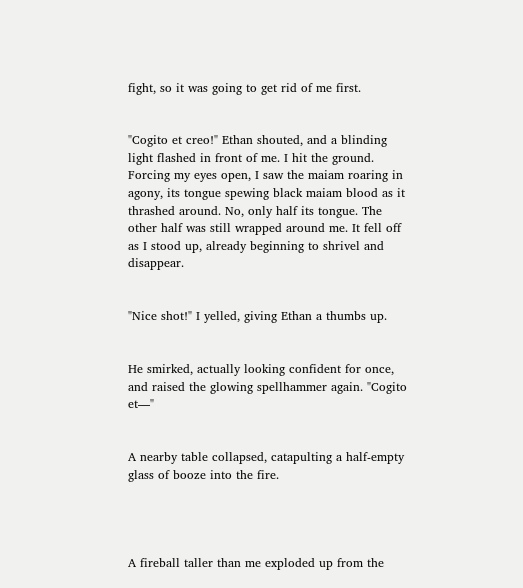fight, so it was going to get rid of me first.


"Cogito et creo!" Ethan shouted, and a blinding light flashed in front of me. I hit the ground. Forcing my eyes open, I saw the maiam roaring in agony, its tongue spewing black maiam blood as it thrashed around. No, only half its tongue. The other half was still wrapped around me. It fell off as I stood up, already beginning to shrivel and disappear.


"Nice shot!" I yelled, giving Ethan a thumbs up.


He smirked, actually looking confident for once, and raised the glowing spellhammer again. "Cogito et—"


A nearby table collapsed, catapulting a half-empty glass of booze into the fire.




A fireball taller than me exploded up from the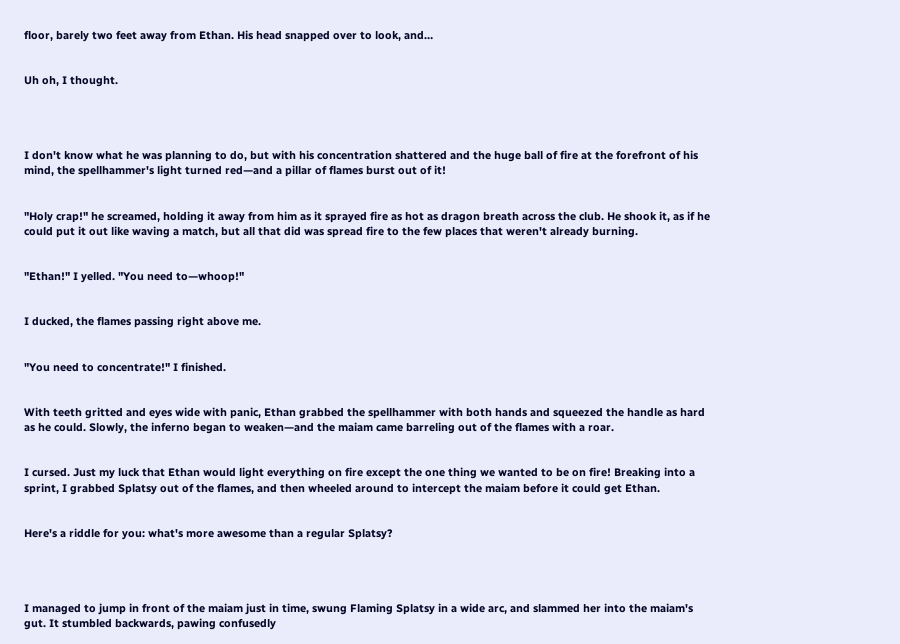floor, barely two feet away from Ethan. His head snapped over to look, and…


Uh oh, I thought.




I don't know what he was planning to do, but with his concentration shattered and the huge ball of fire at the forefront of his mind, the spellhammer's light turned red—and a pillar of flames burst out of it!


"Holy crap!" he screamed, holding it away from him as it sprayed fire as hot as dragon breath across the club. He shook it, as if he could put it out like waving a match, but all that did was spread fire to the few places that weren't already burning.


"Ethan!" I yelled. "You need to—whoop!"


I ducked, the flames passing right above me.


"You need to concentrate!" I finished.


With teeth gritted and eyes wide with panic, Ethan grabbed the spellhammer with both hands and squeezed the handle as hard as he could. Slowly, the inferno began to weaken—and the maiam came barreling out of the flames with a roar.


I cursed. Just my luck that Ethan would light everything on fire except the one thing we wanted to be on fire! Breaking into a sprint, I grabbed Splatsy out of the flames, and then wheeled around to intercept the maiam before it could get Ethan.


Here's a riddle for you: what's more awesome than a regular Splatsy?




I managed to jump in front of the maiam just in time, swung Flaming Splatsy in a wide arc, and slammed her into the maiam's gut. It stumbled backwards, pawing confusedly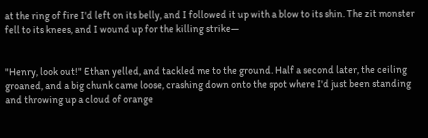at the ring of fire I'd left on its belly, and I followed it up with a blow to its shin. The zit monster fell to its knees, and I wound up for the killing strike—


"Henry, look out!" Ethan yelled, and tackled me to the ground. Half a second later, the ceiling groaned, and a big chunk came loose, crashing down onto the spot where I'd just been standing and throwing up a cloud of orange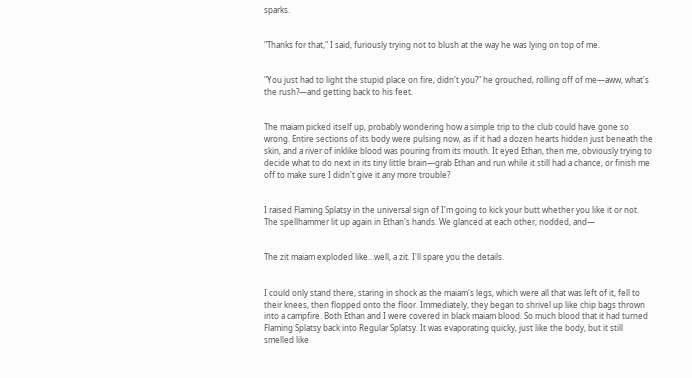sparks.


"Thanks for that," I said, furiously trying not to blush at the way he was lying on top of me.


"You just had to light the stupid place on fire, didn't you?" he grouched, rolling off of me—aww, what's the rush?—and getting back to his feet.


The maiam picked itself up, probably wondering how a simple trip to the club could have gone so wrong. Entire sections of its body were pulsing now, as if it had a dozen hearts hidden just beneath the skin, and a river of inklike blood was pouring from its mouth. It eyed Ethan, then me, obviously trying to decide what to do next in its tiny little brain—grab Ethan and run while it still had a chance, or finish me off to make sure I didn't give it any more trouble?


I raised Flaming Splatsy in the universal sign of I'm going to kick your butt whether you like it or not. The spellhammer lit up again in Ethan's hands. We glanced at each other, nodded, and—


The zit maiam exploded like…well, a zit. I'll spare you the details.


I could only stand there, staring in shock as the maiam's legs, which were all that was left of it, fell to their knees, then flopped onto the floor. Immediately, they began to shrivel up like chip bags thrown into a campfire. Both Ethan and I were covered in black maiam blood. So much blood that it had turned Flaming Splatsy back into Regular Splatsy. It was evaporating quicky, just like the body, but it still smelled like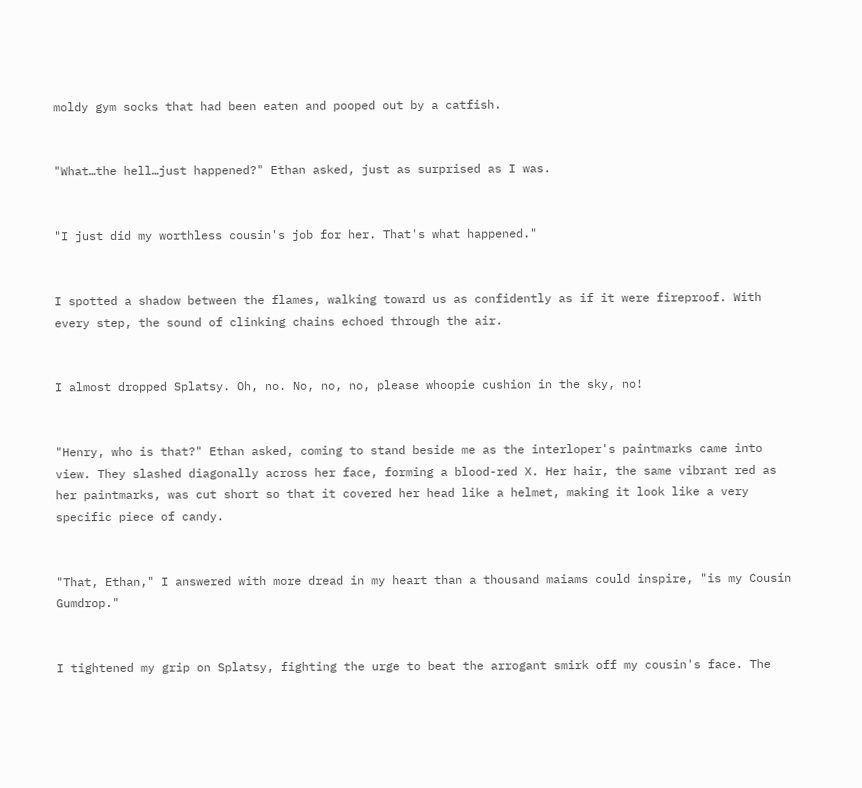moldy gym socks that had been eaten and pooped out by a catfish.


"What…the hell…just happened?" Ethan asked, just as surprised as I was.


"I just did my worthless cousin's job for her. That's what happened."


I spotted a shadow between the flames, walking toward us as confidently as if it were fireproof. With every step, the sound of clinking chains echoed through the air.


I almost dropped Splatsy. Oh, no. No, no, no, please whoopie cushion in the sky, no!


"Henry, who is that?" Ethan asked, coming to stand beside me as the interloper's paintmarks came into view. They slashed diagonally across her face, forming a blood-red X. Her hair, the same vibrant red as her paintmarks, was cut short so that it covered her head like a helmet, making it look like a very specific piece of candy.


"That, Ethan," I answered with more dread in my heart than a thousand maiams could inspire, "is my Cousin Gumdrop."


I tightened my grip on Splatsy, fighting the urge to beat the arrogant smirk off my cousin's face. The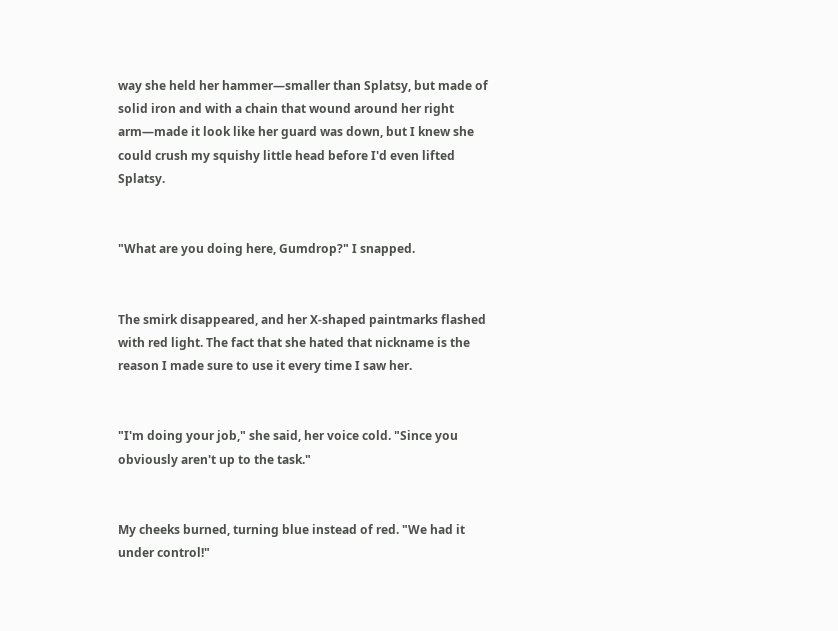way she held her hammer—smaller than Splatsy, but made of solid iron and with a chain that wound around her right arm—made it look like her guard was down, but I knew she could crush my squishy little head before I'd even lifted Splatsy.


"What are you doing here, Gumdrop?" I snapped.


The smirk disappeared, and her X-shaped paintmarks flashed with red light. The fact that she hated that nickname is the reason I made sure to use it every time I saw her.


"I'm doing your job," she said, her voice cold. "Since you obviously aren't up to the task."


My cheeks burned, turning blue instead of red. "We had it under control!"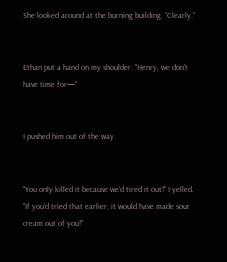She looked around at the burning building. “Clearly.”


Ethan put a hand on my shoulder. "Henry, we don't have time for—"


I pushed him out of the way.


"You only killed it because we'd tired it out!" I yelled. "If you'd tried that earlier, it would have made sour cream out of you!"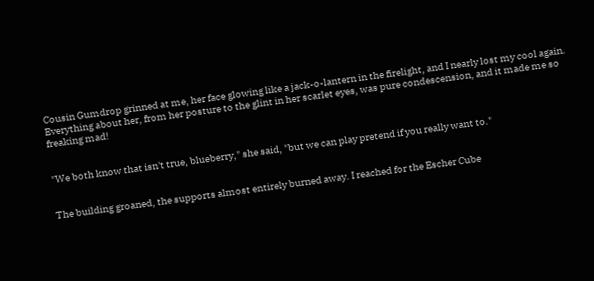Cousin Gumdrop grinned at me, her face glowing like a jack-o-lantern in the firelight, and I nearly lost my cool again. Everything about her, from her posture to the glint in her scarlet eyes, was pure condescension, and it made me so freaking mad!


"We both know that isn't true, blueberry," she said, "but we can play pretend if you really want to."


The building groaned, the supports almost entirely burned away. I reached for the Escher Cube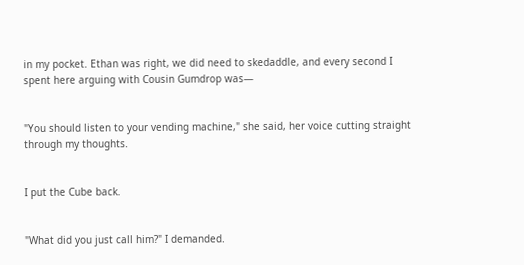in my pocket. Ethan was right, we did need to skedaddle, and every second I spent here arguing with Cousin Gumdrop was—


"You should listen to your vending machine," she said, her voice cutting straight through my thoughts.


I put the Cube back.


"What did you just call him?" I demanded.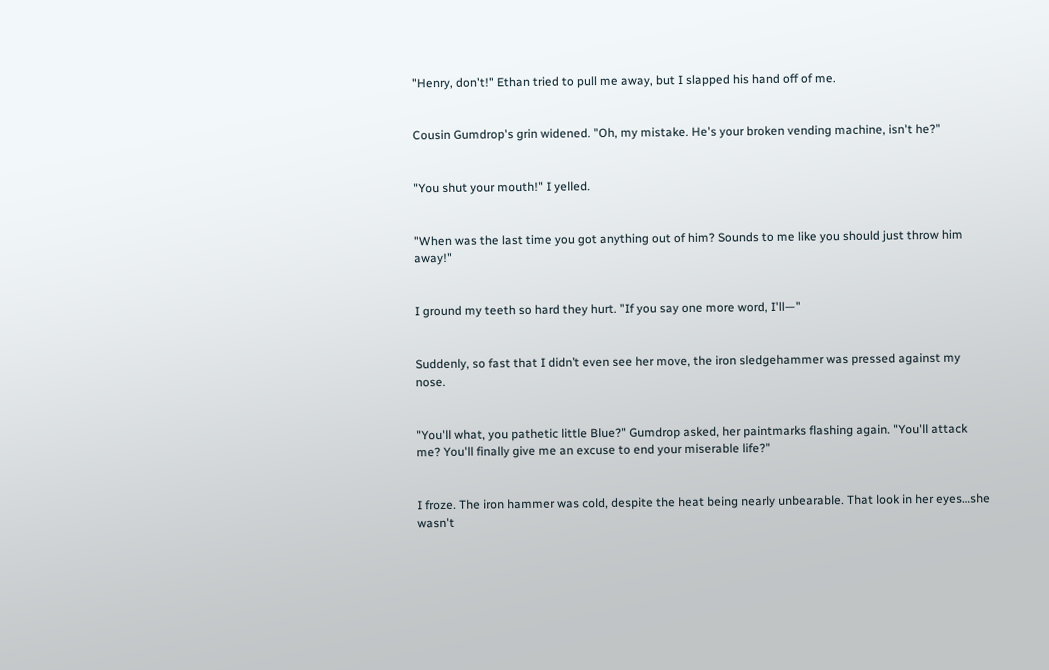"Henry, don't!" Ethan tried to pull me away, but I slapped his hand off of me.


Cousin Gumdrop's grin widened. "Oh, my mistake. He's your broken vending machine, isn't he?"


"You shut your mouth!" I yelled.


"When was the last time you got anything out of him? Sounds to me like you should just throw him away!"


I ground my teeth so hard they hurt. "If you say one more word, I'll—"


Suddenly, so fast that I didn’t even see her move, the iron sledgehammer was pressed against my nose.


"You'll what, you pathetic little Blue?" Gumdrop asked, her paintmarks flashing again. "You'll attack me? You'll finally give me an excuse to end your miserable life?"


I froze. The iron hammer was cold, despite the heat being nearly unbearable. That look in her eyes…she wasn't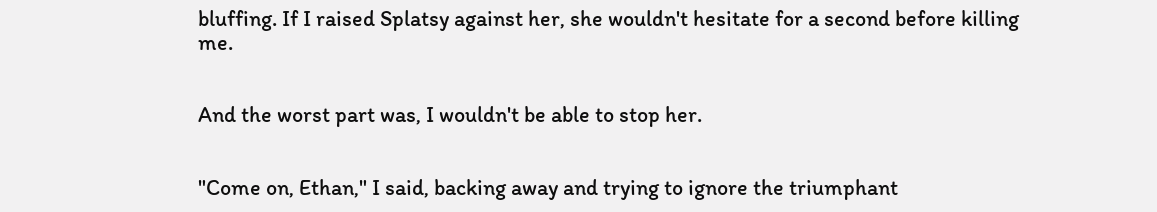bluffing. If I raised Splatsy against her, she wouldn't hesitate for a second before killing me.


And the worst part was, I wouldn't be able to stop her.


"Come on, Ethan," I said, backing away and trying to ignore the triumphant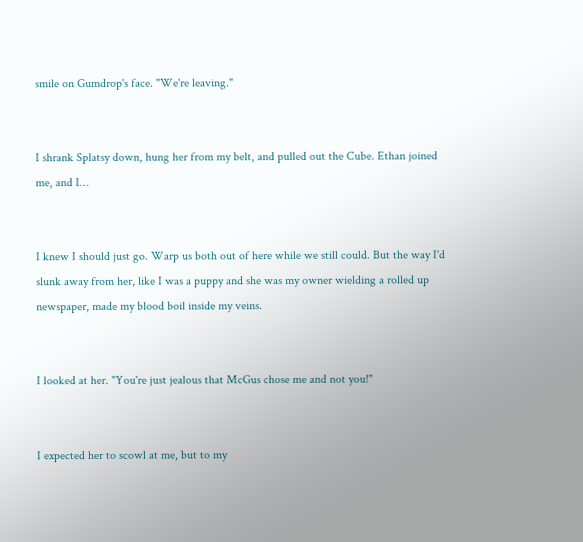smile on Gumdrop's face. "We're leaving."


I shrank Splatsy down, hung her from my belt, and pulled out the Cube. Ethan joined me, and I…


I knew I should just go. Warp us both out of here while we still could. But the way I'd slunk away from her, like I was a puppy and she was my owner wielding a rolled up newspaper, made my blood boil inside my veins.


I looked at her. "You're just jealous that McGus chose me and not you!"


I expected her to scowl at me, but to my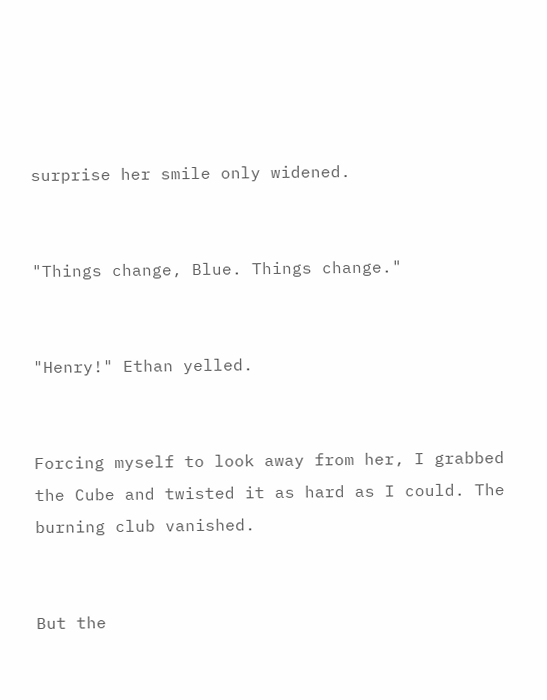surprise her smile only widened.


"Things change, Blue. Things change."


"Henry!" Ethan yelled.


Forcing myself to look away from her, I grabbed the Cube and twisted it as hard as I could. The burning club vanished.


But the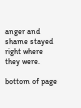anger and shame stayed right where they were.

bottom of page